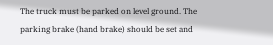The truck must be parked on level ground. The parking brake (hand brake) should be set and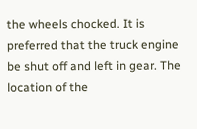the wheels chocked. It is preferred that the truck engine be shut off and left in gear. The location of the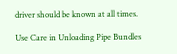driver should be known at all times.

Use Care in Unloading Pipe Bundles